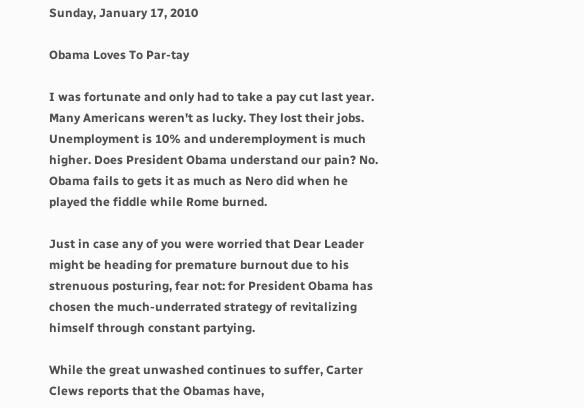Sunday, January 17, 2010

Obama Loves To Par-tay

I was fortunate and only had to take a pay cut last year. Many Americans weren't as lucky. They lost their jobs. Unemployment is 10% and underemployment is much higher. Does President Obama understand our pain? No. Obama fails to gets it as much as Nero did when he played the fiddle while Rome burned.

Just in case any of you were worried that Dear Leader might be heading for premature burnout due to his strenuous posturing, fear not: for President Obama has chosen the much-underrated strategy of revitalizing himself through constant partying.

While the great unwashed continues to suffer, Carter Clews reports that the Obamas have,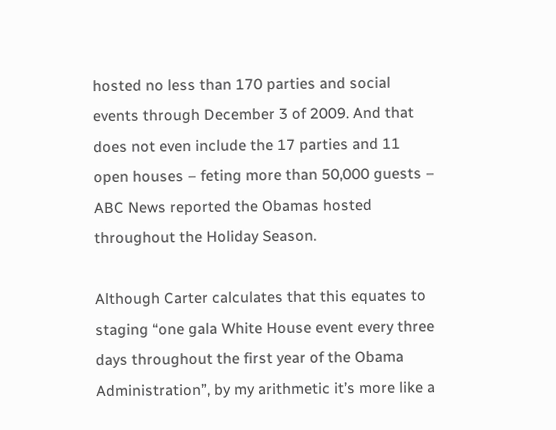hosted no less than 170 parties and social events through December 3 of 2009. And that does not even include the 17 parties and 11 open houses – feting more than 50,000 guests – ABC News reported the Obamas hosted throughout the Holiday Season.

Although Carter calculates that this equates to staging “one gala White House event every three days throughout the first year of the Obama Administration”, by my arithmetic it’s more like a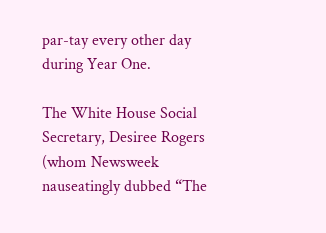par-tay every other day during Year One.

The White House Social Secretary, Desiree Rogers (whom Newsweek nauseatingly dubbed “The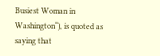Busiest Woman in Washington“), is quoted as saying that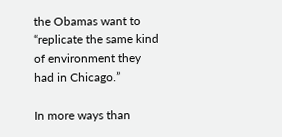the Obamas want to “replicate the same kind of environment they had in Chicago.”

In more ways than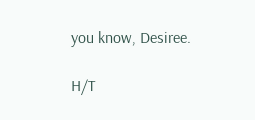you know, Desiree.

H/T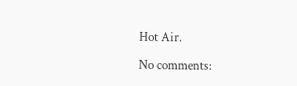Hot Air.

No comments: